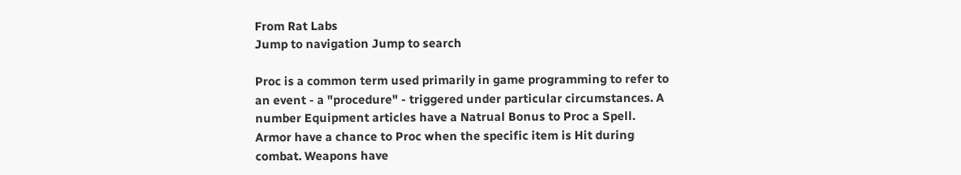From Rat Labs
Jump to navigation Jump to search

Proc is a common term used primarily in game programming to refer to an event - a "procedure" - triggered under particular circumstances. A number Equipment articles have a Natrual Bonus to Proc a Spell. Armor have a chance to Proc when the specific item is Hit during combat. Weapons have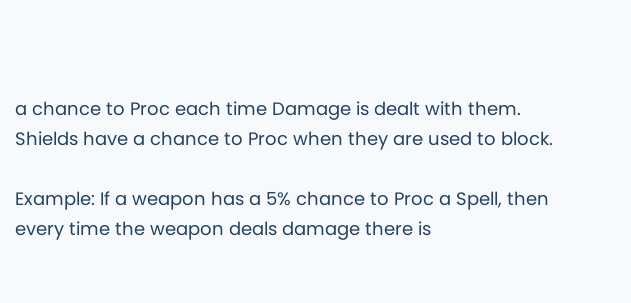a chance to Proc each time Damage is dealt with them. Shields have a chance to Proc when they are used to block.

Example: If a weapon has a 5% chance to Proc a Spell, then every time the weapon deals damage there is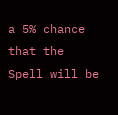a 5% chance that the Spell will be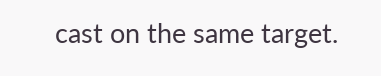cast on the same target.